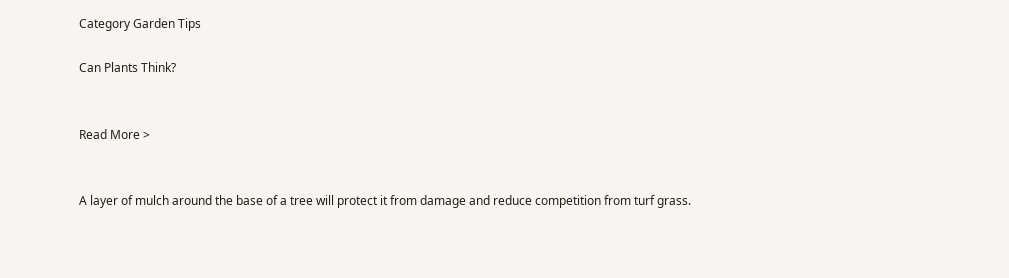Category Garden Tips

Can Plants Think?


Read More >


A layer of mulch around the base of a tree will protect it from damage and reduce competition from turf grass.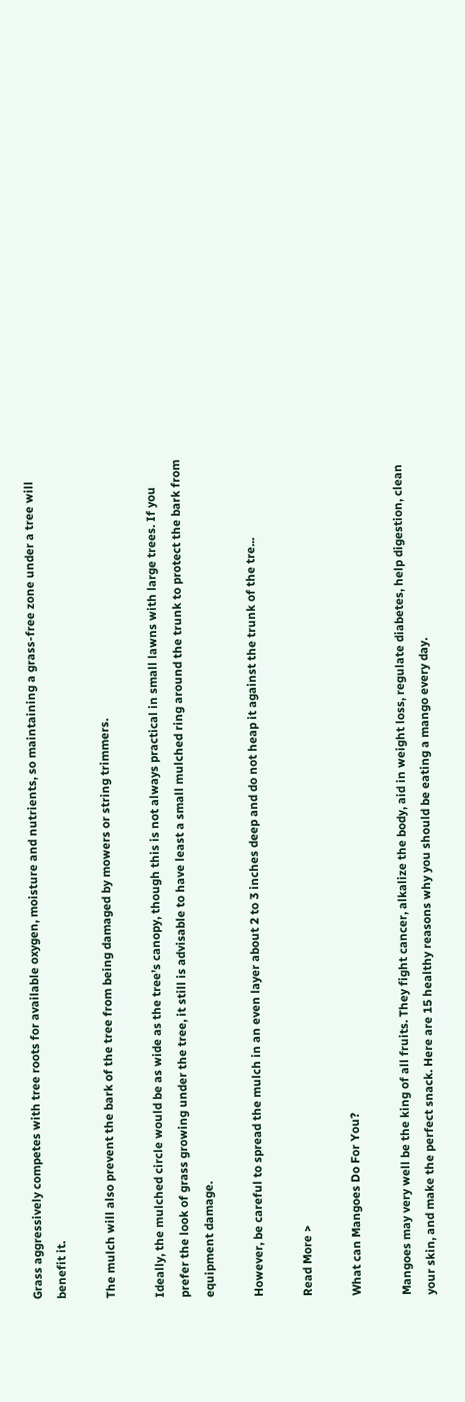Grass aggressively competes with tree roots for available oxygen, moisture and nutrients, so maintaining a grass-free zone under a tree will benefit it.

The mulch will also prevent the bark of the tree from being damaged by mowers or string trimmers.

Ideally, the mulched circle would be as wide as the tree’s canopy, though this is not always practical in small lawns with large trees. If you prefer the look of grass growing under the tree, it still is advisable to have least a small mulched ring around the trunk to protect the bark from equipment damage.

However, be careful to spread the mulch in an even layer about 2 to 3 inches deep and do not heap it against the trunk of the tre...

Read More >

What can Mangoes Do For You?

Mangoes may very well be the king of all fruits. They fight cancer, alkalize the body, aid in weight loss, regulate diabetes, help digestion, clean your skin, and make the perfect snack. Here are 15 healthy reasons why you should be eating a mango every day.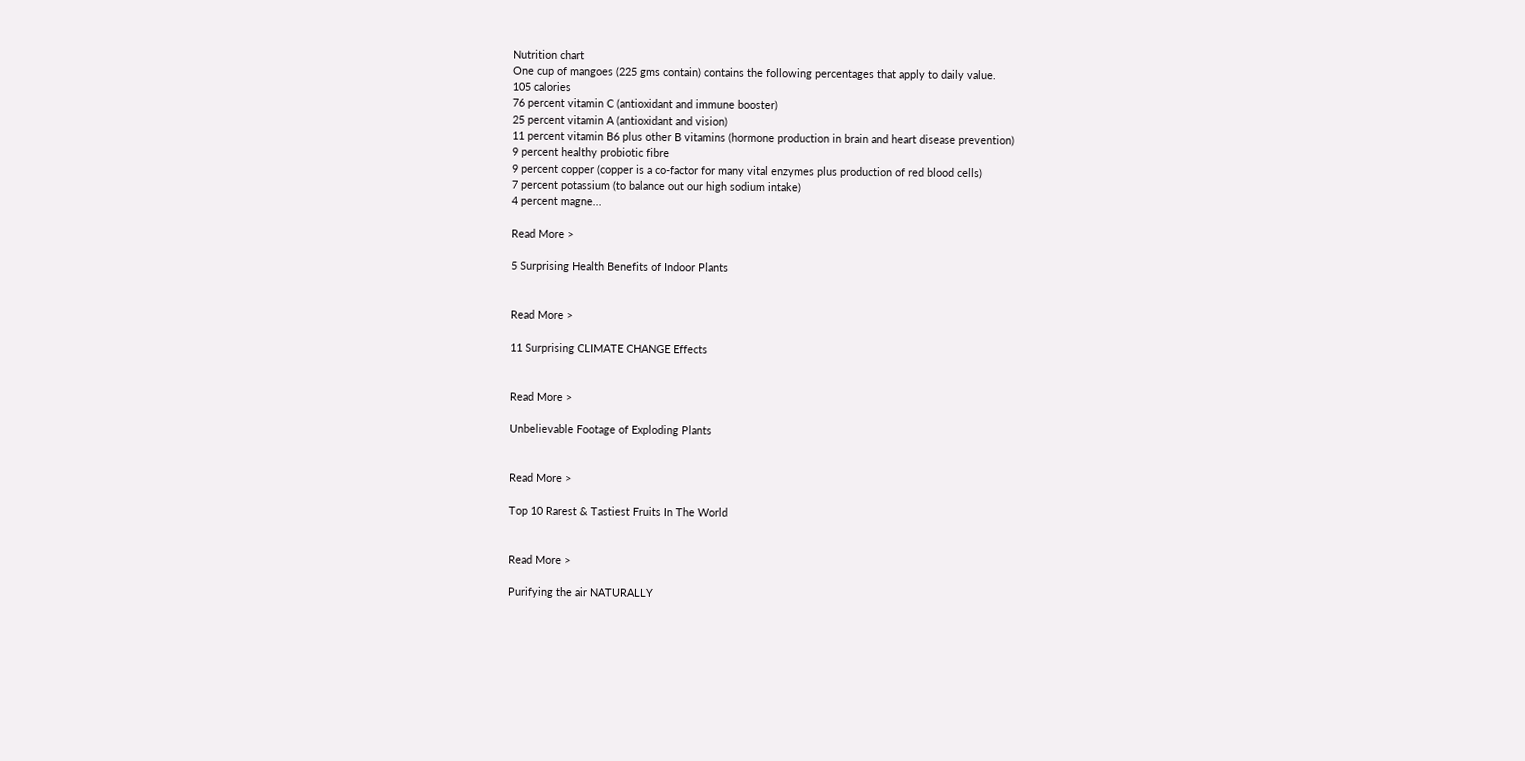Nutrition chart
One cup of mangoes (225 gms contain) contains the following percentages that apply to daily value.
105 calories
76 percent vitamin C (antioxidant and immune booster)
25 percent vitamin A (antioxidant and vision)
11 percent vitamin B6 plus other B vitamins (hormone production in brain and heart disease prevention)
9 percent healthy probiotic fibre
9 percent copper (copper is a co-factor for many vital enzymes plus production of red blood cells)
7 percent potassium (to balance out our high sodium intake)
4 percent magne...

Read More >

5 Surprising Health Benefits of Indoor Plants


Read More >

11 Surprising CLIMATE CHANGE Effects


Read More >

Unbelievable Footage of Exploding Plants


Read More >

Top 10 Rarest & Tastiest Fruits In The World


Read More >

Purifying the air NATURALLY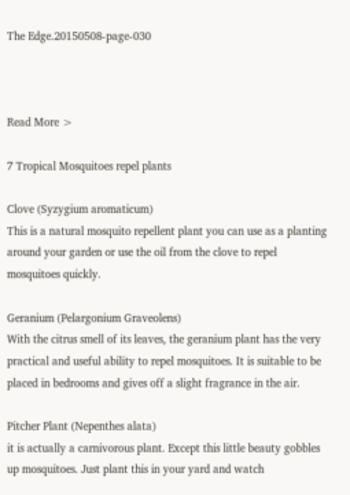The Edge.20150508-page-030



Read More >

7 Tropical Mosquitoes repel plants

Clove (Syzygium aromaticum)
This is a natural mosquito repellent plant you can use as a planting around your garden or use the oil from the clove to repel mosquitoes quickly.

Geranium (Pelargonium Graveolens)
With the citrus smell of its leaves, the geranium plant has the very practical and useful ability to repel mosquitoes. It is suitable to be placed in bedrooms and gives off a slight fragrance in the air.

Pitcher Plant (Nepenthes alata)
it is actually a carnivorous plant. Except this little beauty gobbles up mosquitoes. Just plant this in your yard and watch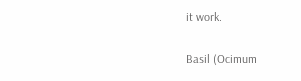it work.

Basil (Ocimum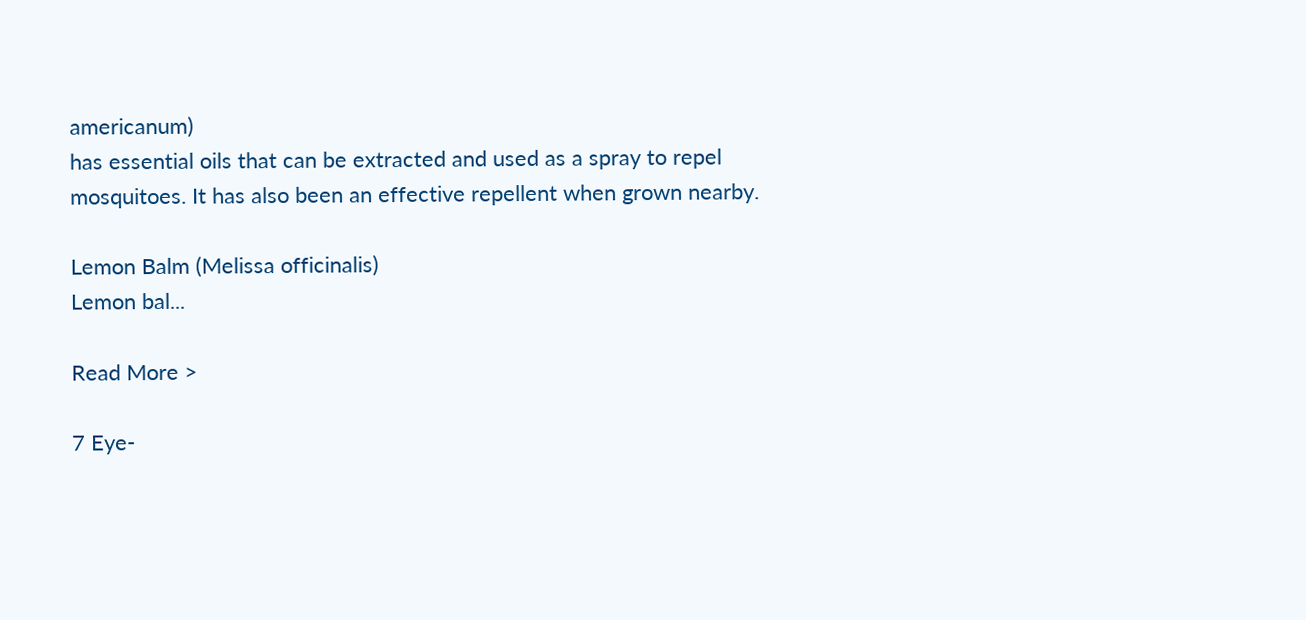americanum)
has essential oils that can be extracted and used as a spray to repel mosquitoes. It has also been an effective repellent when grown nearby.

Lemon Balm (Melissa officinalis)
Lemon bal...

Read More >

7 Eye-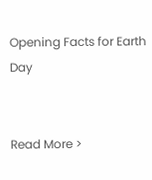Opening Facts for Earth Day


Read More >